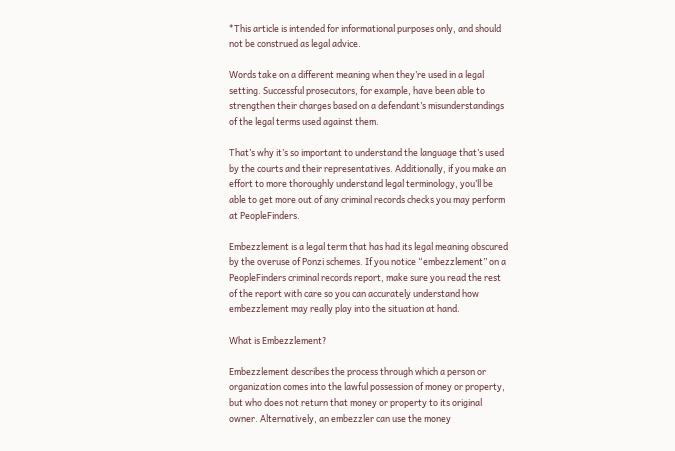*This article is intended for informational purposes only, and should not be construed as legal advice.

Words take on a different meaning when they’re used in a legal setting. Successful prosecutors, for example, have been able to strengthen their charges based on a defendant’s misunderstandings of the legal terms used against them.

That’s why it’s so important to understand the language that’s used by the courts and their representatives. Additionally, if you make an effort to more thoroughly understand legal terminology, you’ll be able to get more out of any criminal records checks you may perform at PeopleFinders.

Embezzlement is a legal term that has had its legal meaning obscured by the overuse of Ponzi schemes. If you notice “embezzlement” on a PeopleFinders criminal records report, make sure you read the rest of the report with care so you can accurately understand how embezzlement may really play into the situation at hand.

What is Embezzlement?

Embezzlement describes the process through which a person or organization comes into the lawful possession of money or property, but who does not return that money or property to its original owner. Alternatively, an embezzler can use the money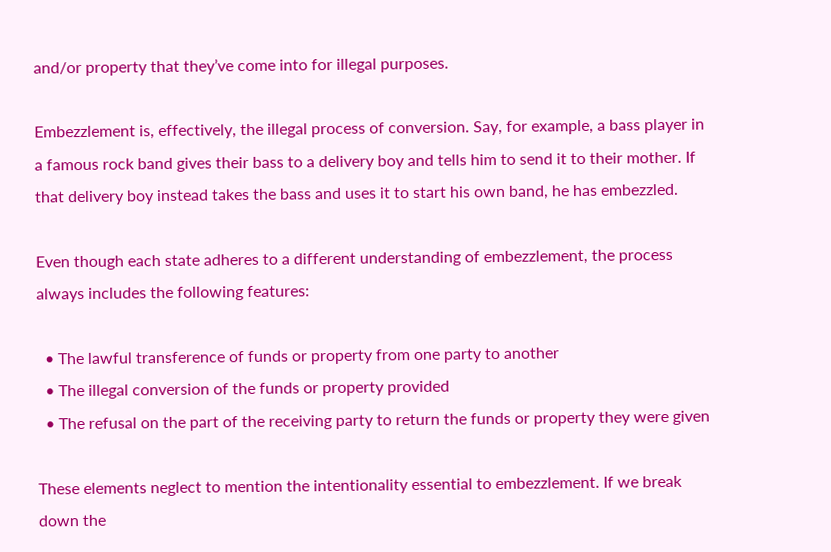and/or property that they’ve come into for illegal purposes.

Embezzlement is, effectively, the illegal process of conversion. Say, for example, a bass player in a famous rock band gives their bass to a delivery boy and tells him to send it to their mother. If that delivery boy instead takes the bass and uses it to start his own band, he has embezzled.

Even though each state adheres to a different understanding of embezzlement, the process always includes the following features:

  • The lawful transference of funds or property from one party to another
  • The illegal conversion of the funds or property provided
  • The refusal on the part of the receiving party to return the funds or property they were given

These elements neglect to mention the intentionality essential to embezzlement. If we break down the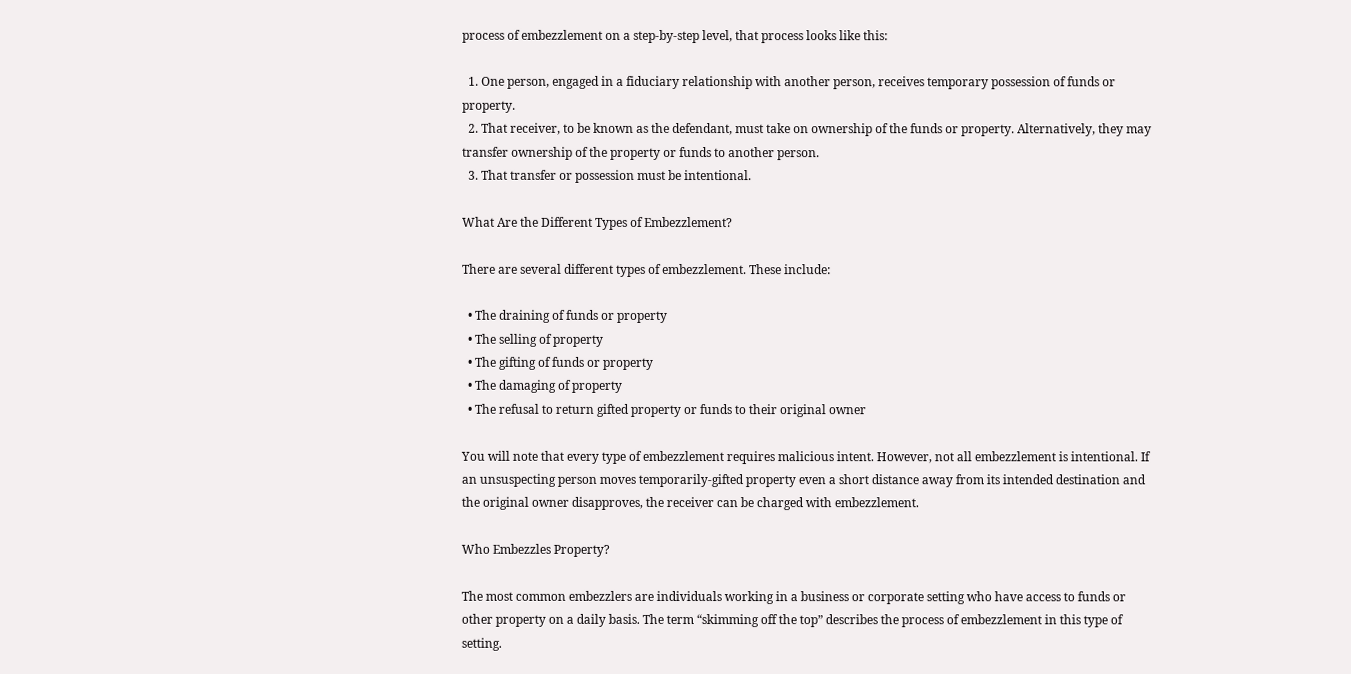process of embezzlement on a step-by-step level, that process looks like this:

  1. One person, engaged in a fiduciary relationship with another person, receives temporary possession of funds or property.
  2. That receiver, to be known as the defendant, must take on ownership of the funds or property. Alternatively, they may transfer ownership of the property or funds to another person.
  3. That transfer or possession must be intentional.

What Are the Different Types of Embezzlement?

There are several different types of embezzlement. These include:

  • The draining of funds or property
  • The selling of property
  • The gifting of funds or property
  • The damaging of property
  • The refusal to return gifted property or funds to their original owner

You will note that every type of embezzlement requires malicious intent. However, not all embezzlement is intentional. If an unsuspecting person moves temporarily-gifted property even a short distance away from its intended destination and the original owner disapproves, the receiver can be charged with embezzlement.

Who Embezzles Property?

The most common embezzlers are individuals working in a business or corporate setting who have access to funds or other property on a daily basis. The term “skimming off the top” describes the process of embezzlement in this type of setting.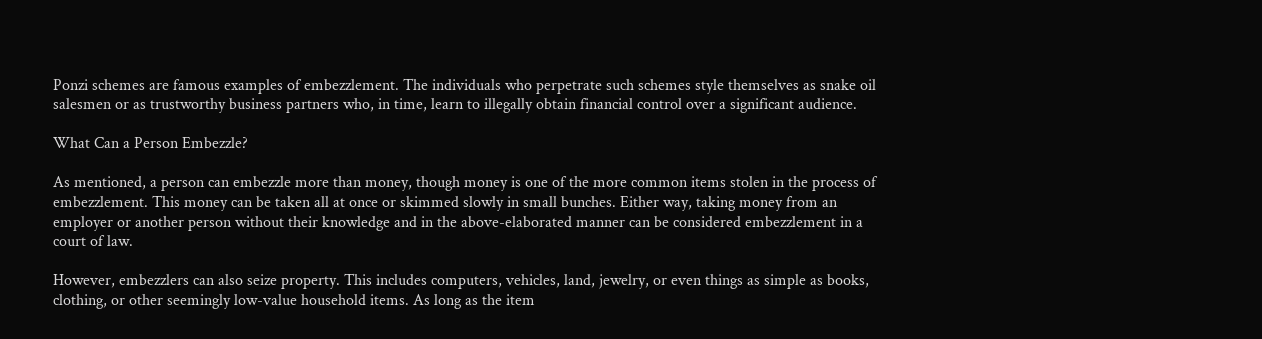Ponzi schemes are famous examples of embezzlement. The individuals who perpetrate such schemes style themselves as snake oil salesmen or as trustworthy business partners who, in time, learn to illegally obtain financial control over a significant audience.

What Can a Person Embezzle?

As mentioned, a person can embezzle more than money, though money is one of the more common items stolen in the process of embezzlement. This money can be taken all at once or skimmed slowly in small bunches. Either way, taking money from an employer or another person without their knowledge and in the above-elaborated manner can be considered embezzlement in a court of law.

However, embezzlers can also seize property. This includes computers, vehicles, land, jewelry, or even things as simple as books, clothing, or other seemingly low-value household items. As long as the item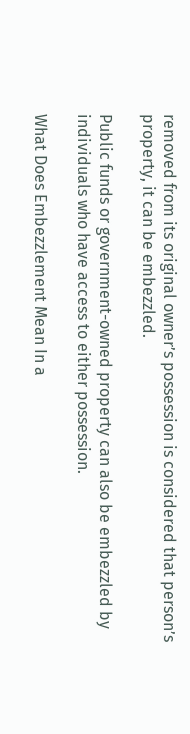removed from its original owner’s possession is considered that person’s property, it can be embezzled.

Public funds or government-owned property can also be embezzled by individuals who have access to either possession.

What Does Embezzlement Mean In a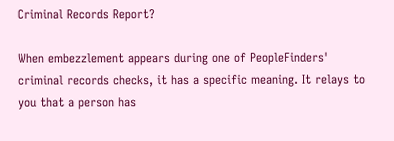Criminal Records Report?

When embezzlement appears during one of PeopleFinders' criminal records checks, it has a specific meaning. It relays to you that a person has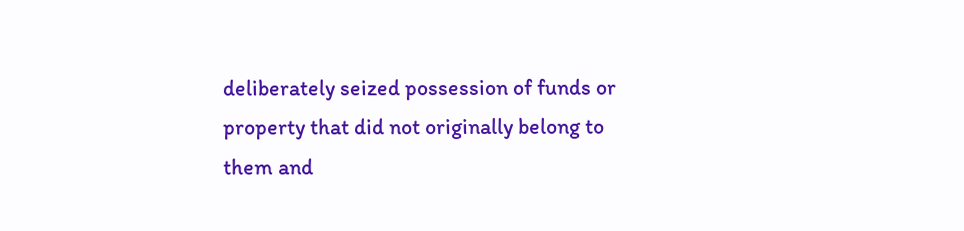deliberately seized possession of funds or property that did not originally belong to them and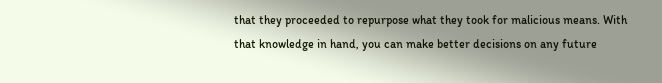that they proceeded to repurpose what they took for malicious means. With that knowledge in hand, you can make better decisions on any future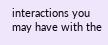interactions you may have with the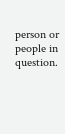person or people in question.